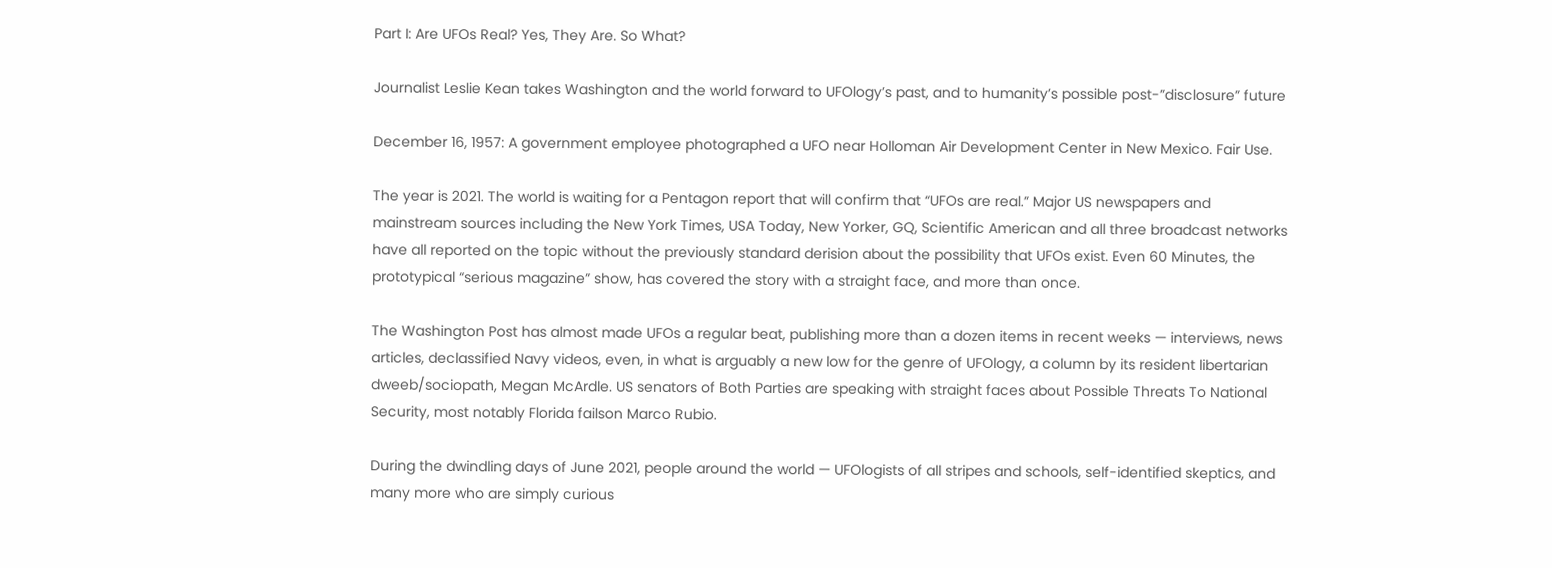Part I: Are UFOs Real? Yes, They Are. So What?

Journalist Leslie Kean takes Washington and the world forward to UFOlogy’s past, and to humanity’s possible post-”disclosure” future

December 16, 1957: A government employee photographed a UFO near Holloman Air Development Center in New Mexico. Fair Use.

The year is 2021. The world is waiting for a Pentagon report that will confirm that “UFOs are real.” Major US newspapers and mainstream sources including the New York Times, USA Today, New Yorker, GQ, Scientific American and all three broadcast networks have all reported on the topic without the previously standard derision about the possibility that UFOs exist. Even 60 Minutes, the prototypical “serious magazine” show, has covered the story with a straight face, and more than once.

The Washington Post has almost made UFOs a regular beat, publishing more than a dozen items in recent weeks — interviews, news articles, declassified Navy videos, even, in what is arguably a new low for the genre of UFOlogy, a column by its resident libertarian dweeb/sociopath, Megan McArdle. US senators of Both Parties are speaking with straight faces about Possible Threats To National Security, most notably Florida failson Marco Rubio.

During the dwindling days of June 2021, people around the world — UFOlogists of all stripes and schools, self-identified skeptics, and many more who are simply curious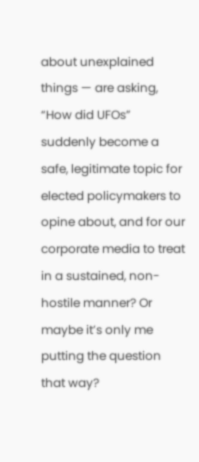about unexplained things — are asking, “How did UFOs” suddenly become a safe, legitimate topic for elected policymakers to opine about, and for our corporate media to treat in a sustained, non-hostile manner? Or maybe it’s only me putting the question that way?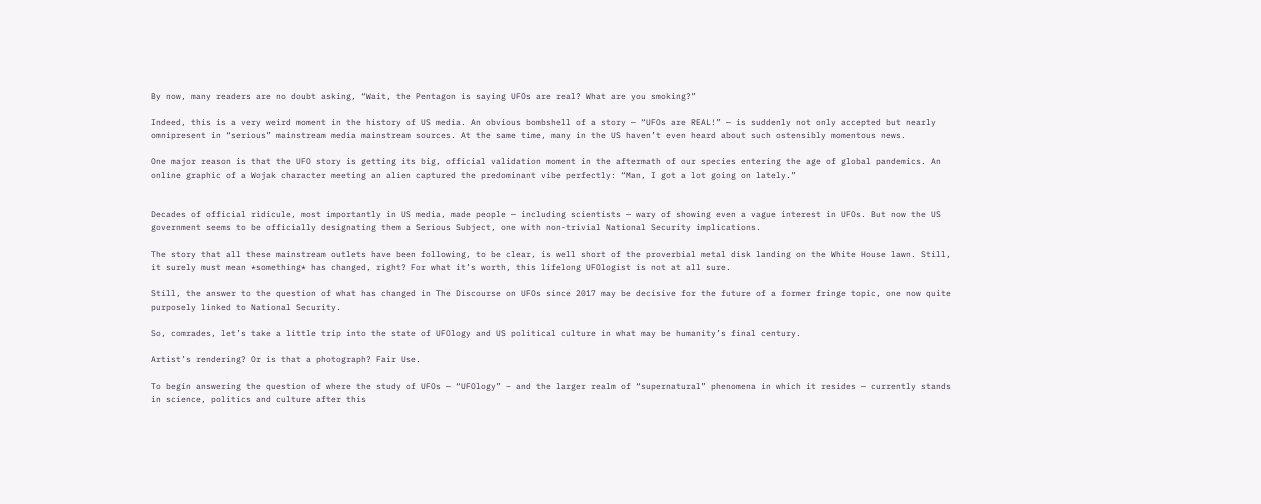By now, many readers are no doubt asking, “Wait, the Pentagon is saying UFOs are real? What are you smoking?”

Indeed, this is a very weird moment in the history of US media. An obvious bombshell of a story — “UFOs are REAL!” — is suddenly not only accepted but nearly omnipresent in “serious” mainstream media mainstream sources. At the same time, many in the US haven’t even heard about such ostensibly momentous news.

One major reason is that the UFO story is getting its big, official validation moment in the aftermath of our species entering the age of global pandemics. An online graphic of a Wojak character meeting an alien captured the predominant vibe perfectly: “Man, I got a lot going on lately.”


Decades of official ridicule, most importantly in US media, made people — including scientists — wary of showing even a vague interest in UFOs. But now the US government seems to be officially designating them a Serious Subject, one with non-trivial National Security implications.

The story that all these mainstream outlets have been following, to be clear, is well short of the proverbial metal disk landing on the White House lawn. Still, it surely must mean *something* has changed, right? For what it’s worth, this lifelong UFOlogist is not at all sure.

Still, the answer to the question of what has changed in The Discourse on UFOs since 2017 may be decisive for the future of a former fringe topic, one now quite purposely linked to National Security.

So, comrades, let’s take a little trip into the state of UFOlogy and US political culture in what may be humanity’s final century.

Artist’s rendering? Or is that a photograph? Fair Use.

To begin answering the question of where the study of UFOs — “UFOlogy” – and the larger realm of “supernatural” phenomena in which it resides — currently stands in science, politics and culture after this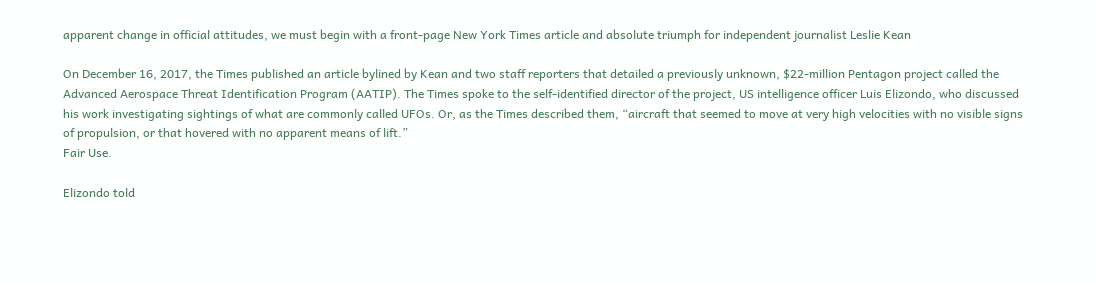apparent change in official attitudes, we must begin with a front-page New York Times article and absolute triumph for independent journalist Leslie Kean

On December 16, 2017, the Times published an article bylined by Kean and two staff reporters that detailed a previously unknown, $22-million Pentagon project called the Advanced Aerospace Threat Identification Program (AATIP). The Times spoke to the self-identified director of the project, US intelligence officer Luis Elizondo, who discussed his work investigating sightings of what are commonly called UFOs. Or, as the Times described them, “aircraft that seemed to move at very high velocities with no visible signs of propulsion, or that hovered with no apparent means of lift.”
Fair Use.

Elizondo told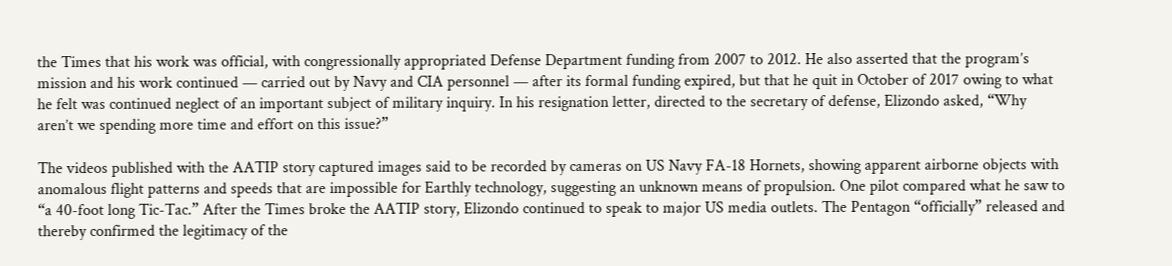the Times that his work was official, with congressionally appropriated Defense Department funding from 2007 to 2012. He also asserted that the program’s mission and his work continued — carried out by Navy and CIA personnel — after its formal funding expired, but that he quit in October of 2017 owing to what he felt was continued neglect of an important subject of military inquiry. In his resignation letter, directed to the secretary of defense, Elizondo asked, “Why aren’t we spending more time and effort on this issue?”

The videos published with the AATIP story captured images said to be recorded by cameras on US Navy FA-18 Hornets, showing apparent airborne objects with anomalous flight patterns and speeds that are impossible for Earthly technology, suggesting an unknown means of propulsion. One pilot compared what he saw to “a 40-foot long Tic-Tac.” After the Times broke the AATIP story, Elizondo continued to speak to major US media outlets. The Pentagon “officially” released and thereby confirmed the legitimacy of the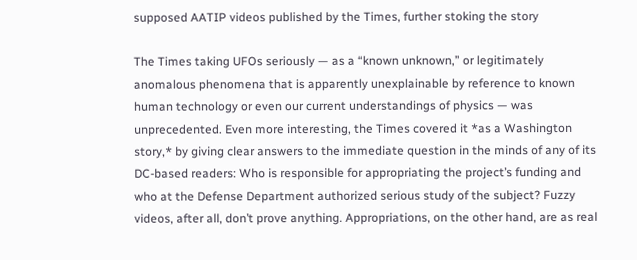supposed AATIP videos published by the Times, further stoking the story

The Times taking UFOs seriously — as a “known unknown,” or legitimately anomalous phenomena that is apparently unexplainable by reference to known human technology or even our current understandings of physics — was unprecedented. Even more interesting, the Times covered it *as a Washington story,* by giving clear answers to the immediate question in the minds of any of its DC-based readers: Who is responsible for appropriating the project’s funding and who at the Defense Department authorized serious study of the subject? Fuzzy videos, after all, don’t prove anything. Appropriations, on the other hand, are as real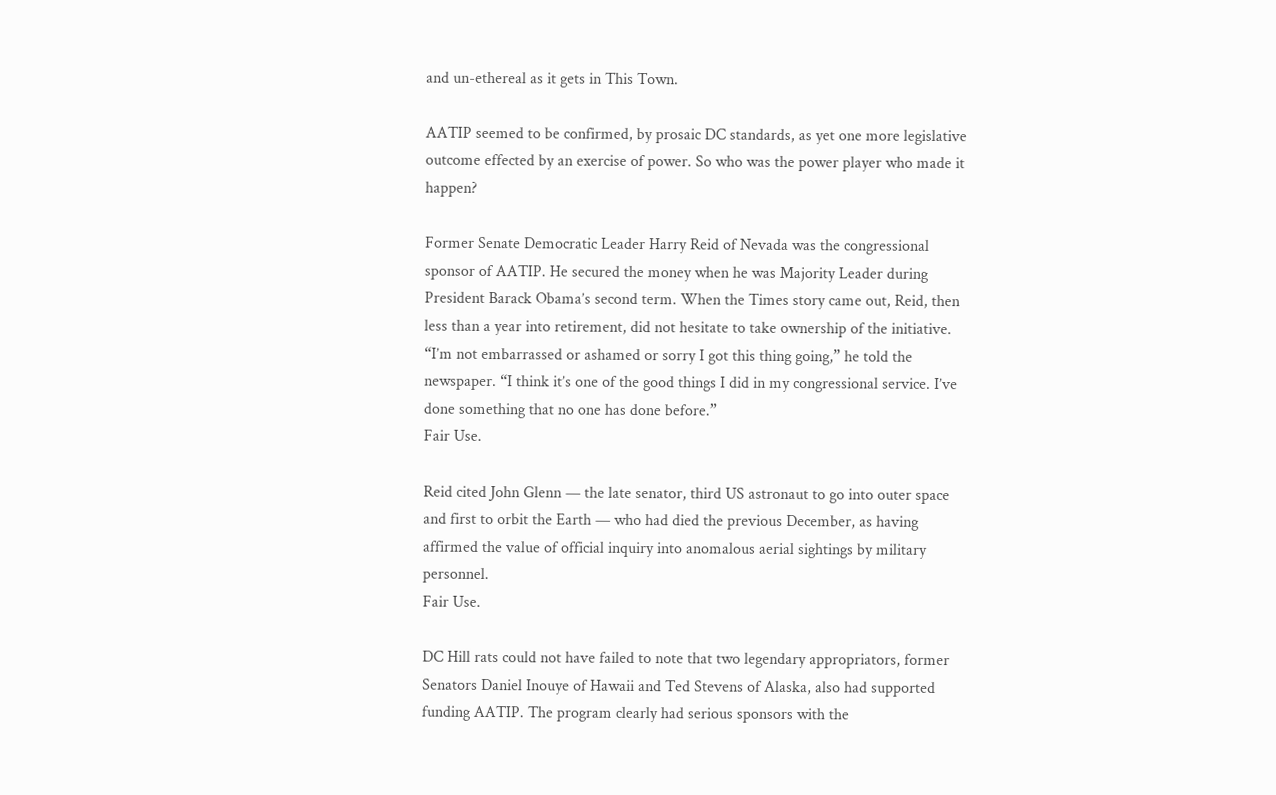and un-ethereal as it gets in This Town.

AATIP seemed to be confirmed, by prosaic DC standards, as yet one more legislative outcome effected by an exercise of power. So who was the power player who made it happen?

Former Senate Democratic Leader Harry Reid of Nevada was the congressional sponsor of AATIP. He secured the money when he was Majority Leader during President Barack Obama’s second term. When the Times story came out, Reid, then less than a year into retirement, did not hesitate to take ownership of the initiative. “I’m not embarrassed or ashamed or sorry I got this thing going,” he told the newspaper. “I think it’s one of the good things I did in my congressional service. I’ve done something that no one has done before.”
Fair Use.

Reid cited John Glenn — the late senator, third US astronaut to go into outer space and first to orbit the Earth — who had died the previous December, as having affirmed the value of official inquiry into anomalous aerial sightings by military personnel.
Fair Use.

DC Hill rats could not have failed to note that two legendary appropriators, former Senators Daniel Inouye of Hawaii and Ted Stevens of Alaska, also had supported funding AATIP. The program clearly had serious sponsors with the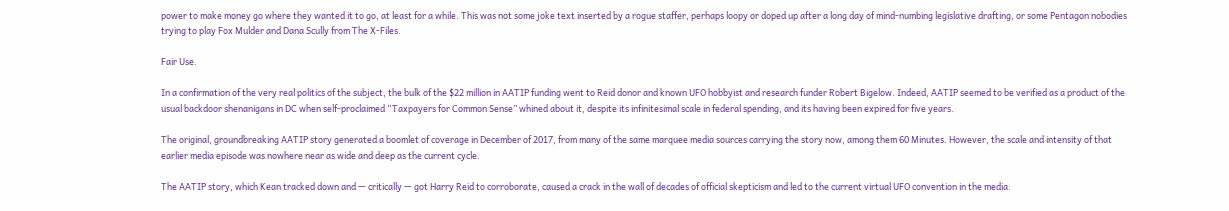power to make money go where they wanted it to go, at least for a while. This was not some joke text inserted by a rogue staffer, perhaps loopy or doped up after a long day of mind-numbing legislative drafting, or some Pentagon nobodies trying to play Fox Mulder and Dana Scully from The X-Files.

Fair Use.

In a confirmation of the very real politics of the subject, the bulk of the $22 million in AATIP funding went to Reid donor and known UFO hobbyist and research funder Robert Bigelow. Indeed, AATIP seemed to be verified as a product of the usual backdoor shenanigans in DC when self-proclaimed “Taxpayers for Common Sense” whined about it, despite its infinitesimal scale in federal spending, and its having been expired for five years.

The original, groundbreaking AATIP story generated a boomlet of coverage in December of 2017, from many of the same marquee media sources carrying the story now, among them 60 Minutes. However, the scale and intensity of that earlier media episode was nowhere near as wide and deep as the current cycle.

The AATIP story, which Kean tracked down and — critically — got Harry Reid to corroborate, caused a crack in the wall of decades of official skepticism and led to the current virtual UFO convention in the media.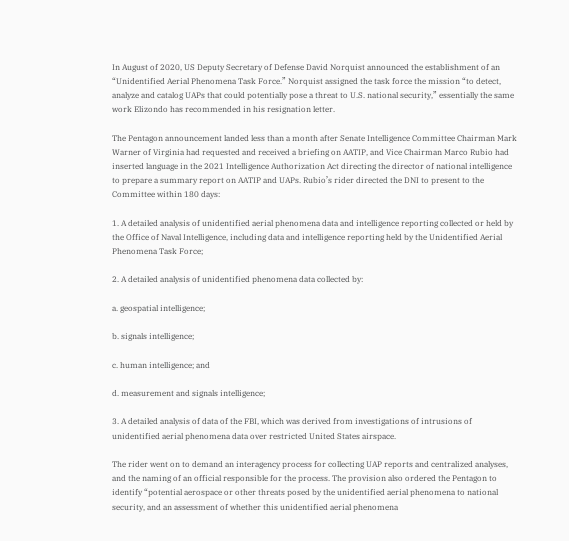In August of 2020, US Deputy Secretary of Defense David Norquist announced the establishment of an “Unidentified Aerial Phenomena Task Force.” Norquist assigned the task force the mission “to detect, analyze and catalog UAPs that could potentially pose a threat to U.S. national security,” essentially the same work Elizondo has recommended in his resignation letter.

The Pentagon announcement landed less than a month after Senate Intelligence Committee Chairman Mark Warner of Virginia had requested and received a briefing on AATIP, and Vice Chairman Marco Rubio had inserted language in the 2021 Intelligence Authorization Act directing the director of national intelligence to prepare a summary report on AATIP and UAPs. Rubio’s rider directed the DNI to present to the Committee within 180 days:

1. A detailed analysis of unidentified aerial phenomena data and intelligence reporting collected or held by the Office of Naval Intelligence, including data and intelligence reporting held by the Unidentified Aerial Phenomena Task Force;

2. A detailed analysis of unidentified phenomena data collected by:

a. geospatial intelligence;

b. signals intelligence;

c. human intelligence; and

d. measurement and signals intelligence;

3. A detailed analysis of data of the FBI, which was derived from investigations of intrusions of unidentified aerial phenomena data over restricted United States airspace.

The rider went on to demand an interagency process for collecting UAP reports and centralized analyses, and the naming of an official responsible for the process. The provision also ordered the Pentagon to identify “potential aerospace or other threats posed by the unidentified aerial phenomena to national security, and an assessment of whether this unidentified aerial phenomena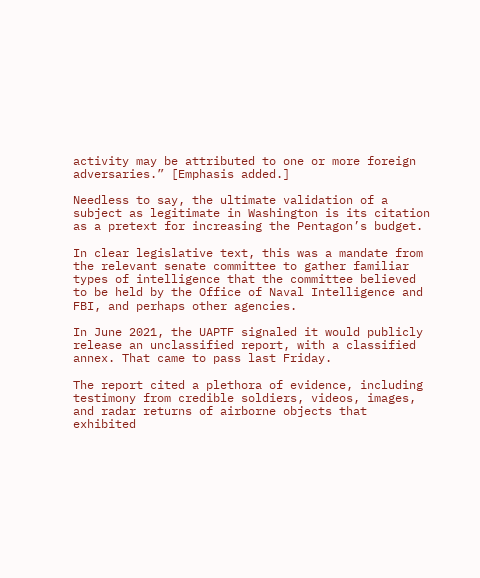activity may be attributed to one or more foreign adversaries.” [Emphasis added.]

Needless to say, the ultimate validation of a subject as legitimate in Washington is its citation as a pretext for increasing the Pentagon’s budget.

In clear legislative text, this was a mandate from the relevant senate committee to gather familiar types of intelligence that the committee believed to be held by the Office of Naval Intelligence and FBI, and perhaps other agencies.

In June 2021, the UAPTF signaled it would publicly release an unclassified report, with a classified annex. That came to pass last Friday.

The report cited a plethora of evidence, including testimony from credible soldiers, videos, images, and radar returns of airborne objects that exhibited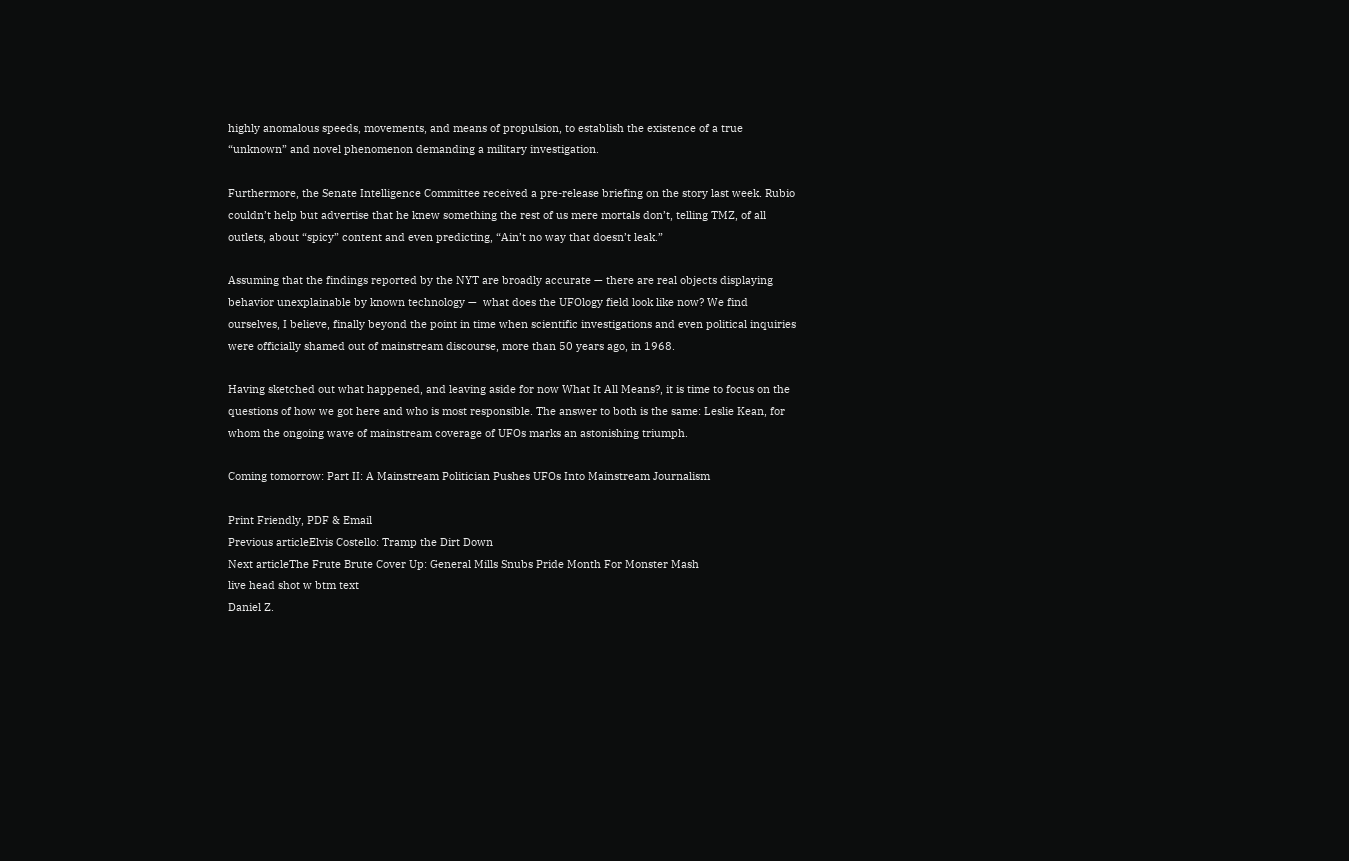highly anomalous speeds, movements, and means of propulsion, to establish the existence of a true “unknown” and novel phenomenon demanding a military investigation.

Furthermore, the Senate Intelligence Committee received a pre-release briefing on the story last week. Rubio couldn’t help but advertise that he knew something the rest of us mere mortals don’t, telling TMZ, of all outlets, about “spicy” content and even predicting, “Ain’t no way that doesn’t leak.”

Assuming that the findings reported by the NYT are broadly accurate — there are real objects displaying behavior unexplainable by known technology —  what does the UFOlogy field look like now? We find ourselves, I believe, finally beyond the point in time when scientific investigations and even political inquiries were officially shamed out of mainstream discourse, more than 50 years ago, in 1968.

Having sketched out what happened, and leaving aside for now What It All Means?, it is time to focus on the questions of how we got here and who is most responsible. The answer to both is the same: Leslie Kean, for whom the ongoing wave of mainstream coverage of UFOs marks an astonishing triumph.

Coming tomorrow: Part II: A Mainstream Politician Pushes UFOs Into Mainstream Journalism

Print Friendly, PDF & Email
Previous articleElvis Costello: Tramp the Dirt Down
Next articleThe Frute Brute Cover Up: General Mills Snubs Pride Month For Monster Mash
live head shot w btm text
Daniel Z.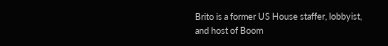Brito is a former US House staffer, lobbyist, and host of Boom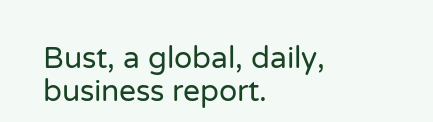Bust, a global, daily, business report.